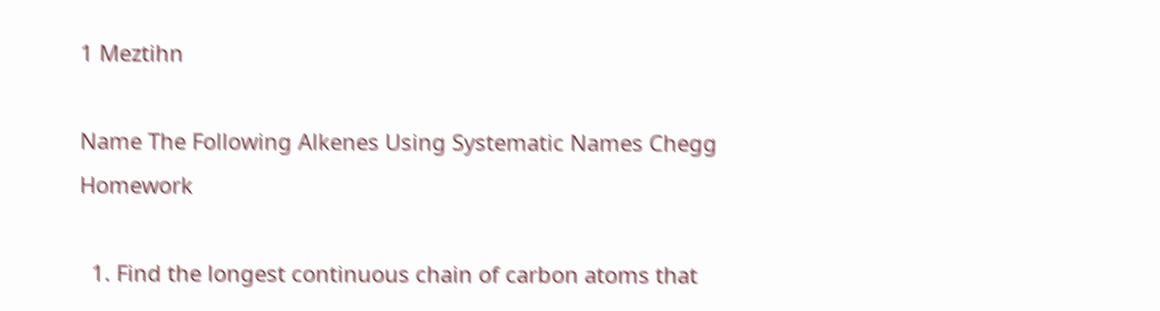1 Meztihn

Name The Following Alkenes Using Systematic Names Chegg Homework

  1. Find the longest continuous chain of carbon atoms that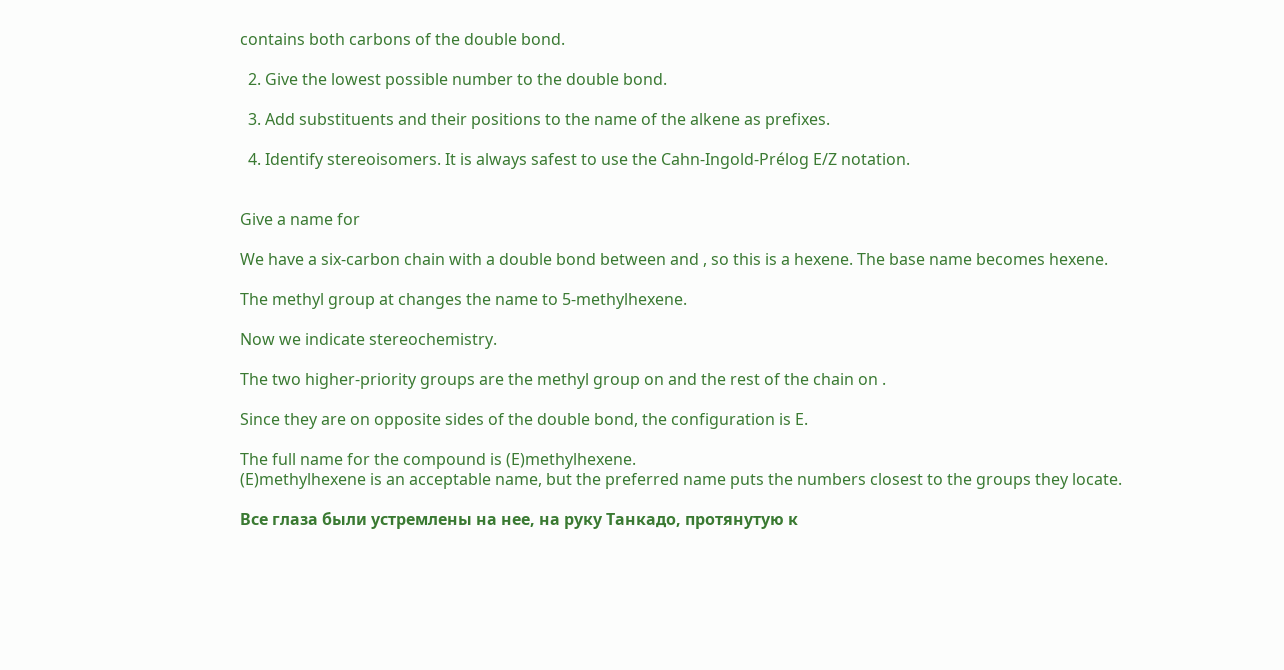contains both carbons of the double bond.

  2. Give the lowest possible number to the double bond.

  3. Add substituents and their positions to the name of the alkene as prefixes.

  4. Identify stereoisomers. It is always safest to use the Cahn-Ingold-Prélog E/Z notation.


Give a name for

We have a six-carbon chain with a double bond between and , so this is a hexene. The base name becomes hexene.

The methyl group at changes the name to 5-methylhexene.

Now we indicate stereochemistry.

The two higher-priority groups are the methyl group on and the rest of the chain on .

Since they are on opposite sides of the double bond, the configuration is E.

The full name for the compound is (E)methylhexene.
(E)methylhexene is an acceptable name, but the preferred name puts the numbers closest to the groups they locate.

Все глаза были устремлены на нее, на руку Танкадо, протянутую к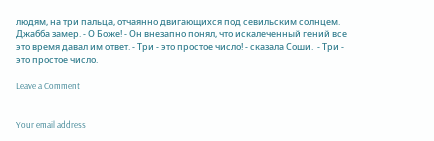людям, на три пальца, отчаянно двигающихся под севильским солнцем. Джабба замер. - О Боже! - Он внезапно понял, что искалеченный гений все это время давал им ответ. - Три - это простое число! - сказала Соши.  - Три - это простое число.

Leave a Comment


Your email address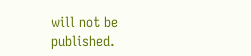will not be published.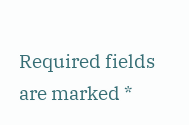Required fields are marked *